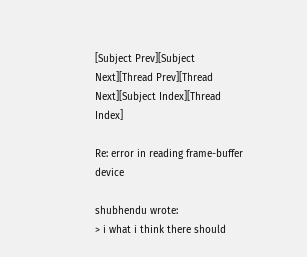[Subject Prev][Subject Next][Thread Prev][Thread Next][Subject Index][Thread Index]

Re: error in reading frame-buffer device

shubhendu wrote:
> i what i think there should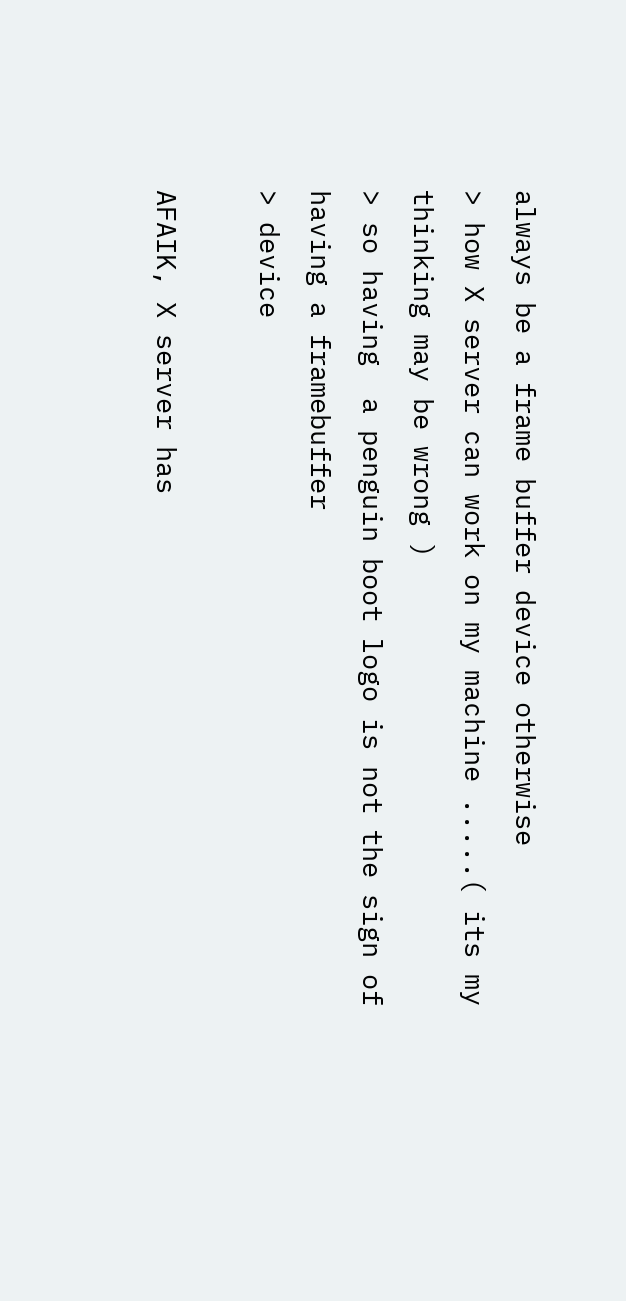always be a frame buffer device otherwise
> how X server can work on my machine .....( its my thinking may be wrong )
> so having  a penguin boot logo is not the sign of having a framebuffer
> device

AFAIK, X server has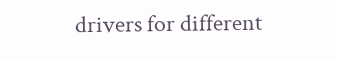drivers for different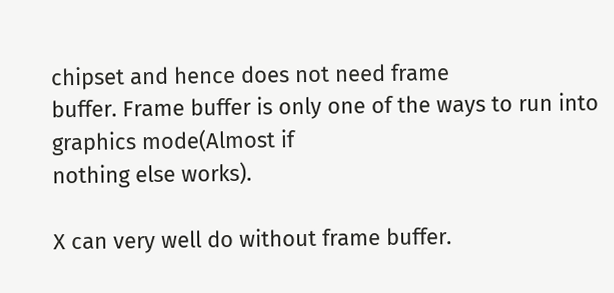chipset and hence does not need frame
buffer. Frame buffer is only one of the ways to run into graphics mode(Almost if
nothing else works).

X can very well do without frame buffer.